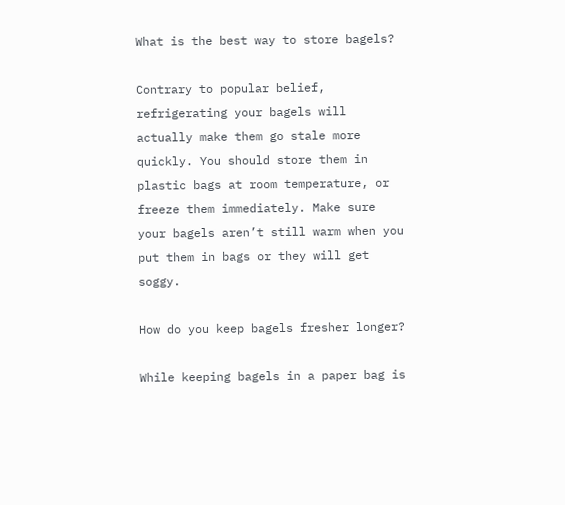What is the best way to store bagels?

Contrary to popular belief, refrigerating your bagels will actually make them go stale more quickly. You should store them in plastic bags at room temperature, or freeze them immediately. Make sure your bagels aren’t still warm when you put them in bags or they will get soggy.

How do you keep bagels fresher longer?

While keeping bagels in a paper bag is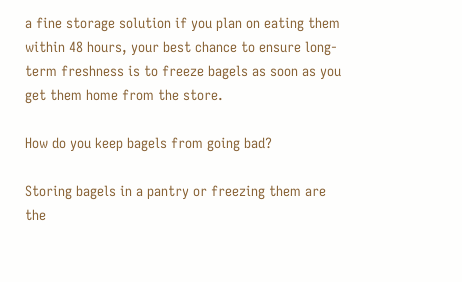a fine storage solution if you plan on eating them within 48 hours, your best chance to ensure long-term freshness is to freeze bagels as soon as you get them home from the store.

How do you keep bagels from going bad?

Storing bagels in a pantry or freezing them are the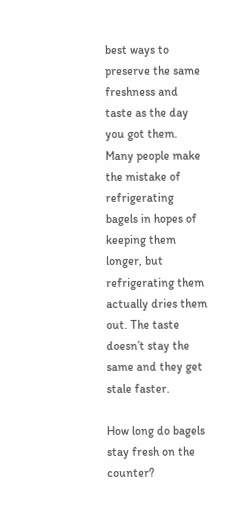best ways to preserve the same freshness and taste as the day you got them. Many people make the mistake of refrigerating bagels in hopes of keeping them longer, but refrigerating them actually dries them out. The taste doesn’t stay the same and they get stale faster.

How long do bagels stay fresh on the counter?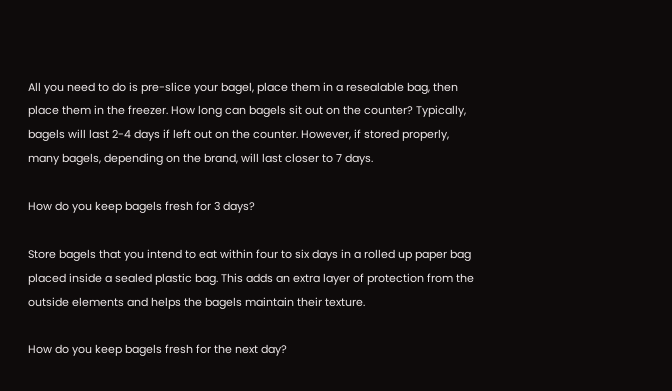All you need to do is pre-slice your bagel, place them in a resealable bag, then place them in the freezer. How long can bagels sit out on the counter? Typically, bagels will last 2-4 days if left out on the counter. However, if stored properly, many bagels, depending on the brand, will last closer to 7 days.

How do you keep bagels fresh for 3 days?

Store bagels that you intend to eat within four to six days in a rolled up paper bag placed inside a sealed plastic bag. This adds an extra layer of protection from the outside elements and helps the bagels maintain their texture.

How do you keep bagels fresh for the next day?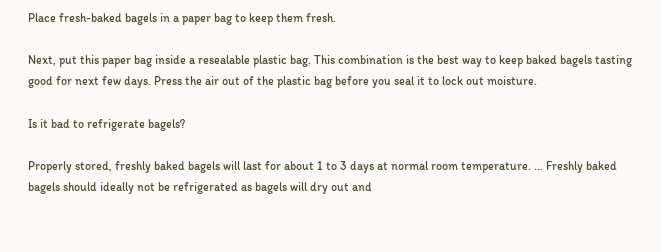Place fresh-baked bagels in a paper bag to keep them fresh.

Next, put this paper bag inside a resealable plastic bag. This combination is the best way to keep baked bagels tasting good for next few days. Press the air out of the plastic bag before you seal it to lock out moisture.

Is it bad to refrigerate bagels?

Properly stored, freshly baked bagels will last for about 1 to 3 days at normal room temperature. … Freshly baked bagels should ideally not be refrigerated as bagels will dry out and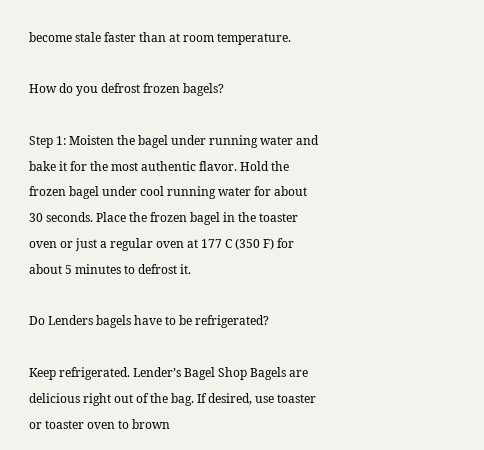become stale faster than at room temperature.

How do you defrost frozen bagels?

Step 1: Moisten the bagel under running water and bake it for the most authentic flavor. Hold the frozen bagel under cool running water for about 30 seconds. Place the frozen bagel in the toaster oven or just a regular oven at 177 C (350 F) for about 5 minutes to defrost it.

Do Lenders bagels have to be refrigerated?

Keep refrigerated. Lender’s Bagel Shop Bagels are delicious right out of the bag. If desired, use toaster or toaster oven to brown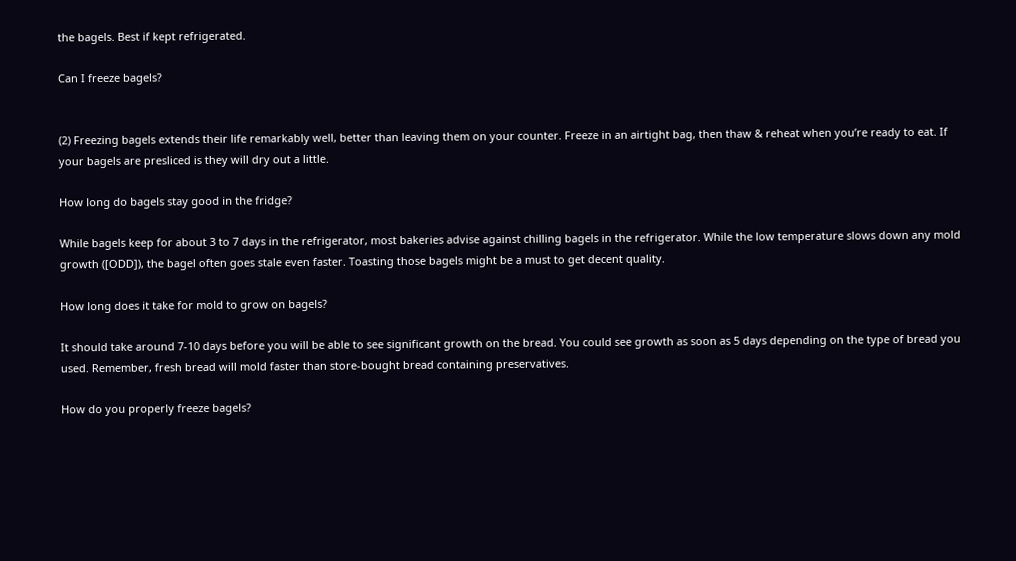the bagels. Best if kept refrigerated.

Can I freeze bagels?


(2) Freezing bagels extends their life remarkably well, better than leaving them on your counter. Freeze in an airtight bag, then thaw & reheat when you’re ready to eat. If your bagels are presliced is they will dry out a little.

How long do bagels stay good in the fridge?

While bagels keep for about 3 to 7 days in the refrigerator, most bakeries advise against chilling bagels in the refrigerator. While the low temperature slows down any mold growth ([ODD]), the bagel often goes stale even faster. Toasting those bagels might be a must to get decent quality.

How long does it take for mold to grow on bagels?

It should take around 7-10 days before you will be able to see significant growth on the bread. You could see growth as soon as 5 days depending on the type of bread you used. Remember, fresh bread will mold faster than store-bought bread containing preservatives.

How do you properly freeze bagels?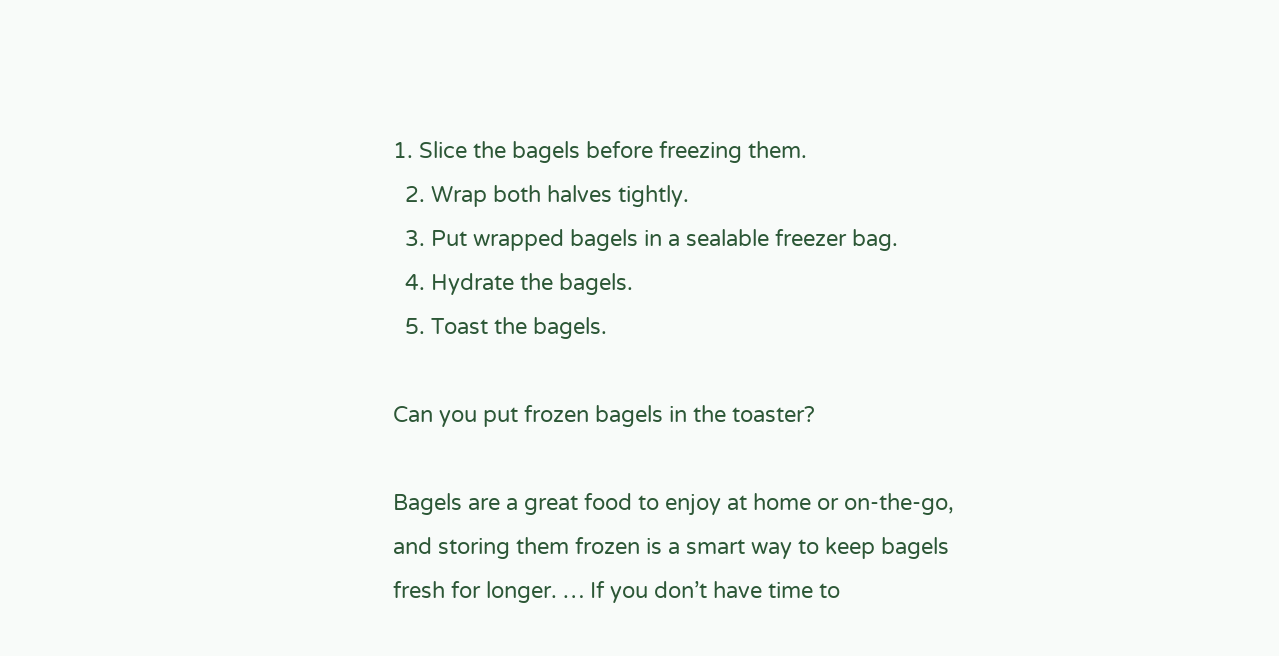1. Slice the bagels before freezing them.
  2. Wrap both halves tightly.
  3. Put wrapped bagels in a sealable freezer bag.
  4. Hydrate the bagels.
  5. Toast the bagels.

Can you put frozen bagels in the toaster?

Bagels are a great food to enjoy at home or on-the-go, and storing them frozen is a smart way to keep bagels fresh for longer. … If you don’t have time to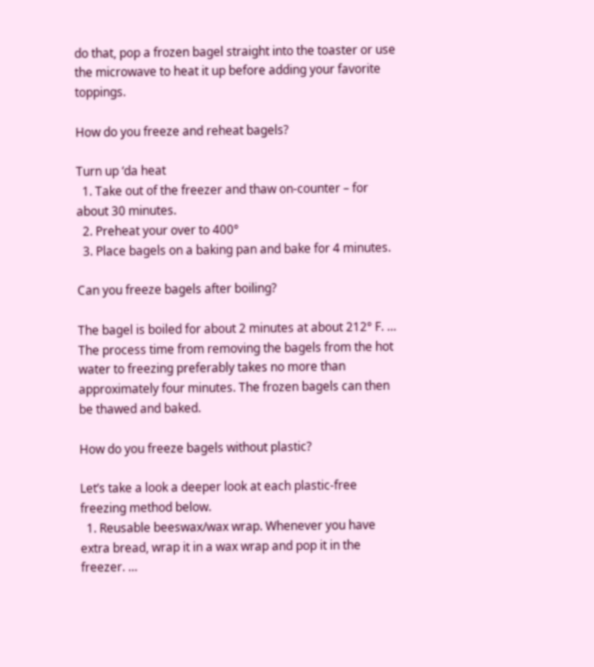do that, pop a frozen bagel straight into the toaster or use the microwave to heat it up before adding your favorite toppings.

How do you freeze and reheat bagels?

Turn up ‘da heat
  1. Take out of the freezer and thaw on-counter – for about 30 minutes.
  2. Preheat your over to 400°
  3. Place bagels on a baking pan and bake for 4 minutes.

Can you freeze bagels after boiling?

The bagel is boiled for about 2 minutes at about 212° F. … The process time from removing the bagels from the hot water to freezing preferably takes no more than approximately four minutes. The frozen bagels can then be thawed and baked.

How do you freeze bagels without plastic?

Let’s take a look a deeper look at each plastic-free freezing method below.
  1. Reusable beeswax/wax wrap. Whenever you have extra bread, wrap it in a wax wrap and pop it in the freezer. …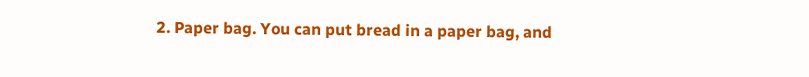2. Paper bag. You can put bread in a paper bag, and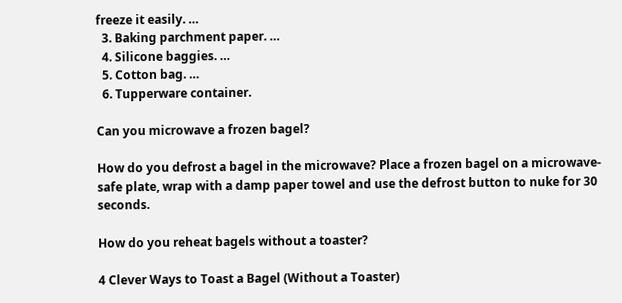freeze it easily. …
  3. Baking parchment paper. …
  4. Silicone baggies. …
  5. Cotton bag. …
  6. Tupperware container.

Can you microwave a frozen bagel?

How do you defrost a bagel in the microwave? Place a frozen bagel on a microwave-safe plate, wrap with a damp paper towel and use the defrost button to nuke for 30 seconds.

How do you reheat bagels without a toaster?

4 Clever Ways to Toast a Bagel (Without a Toaster)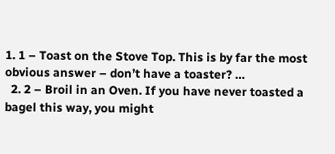1. 1 – Toast on the Stove Top. This is by far the most obvious answer – don’t have a toaster? …
  2. 2 – Broil in an Oven. If you have never toasted a bagel this way, you might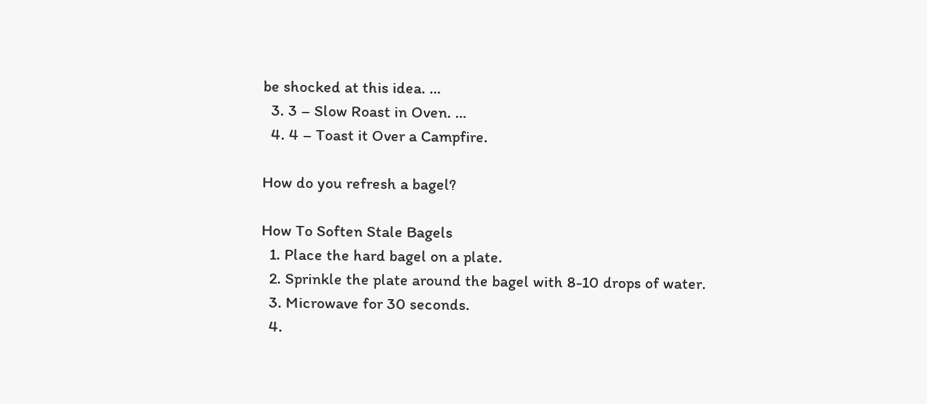be shocked at this idea. …
  3. 3 – Slow Roast in Oven. …
  4. 4 – Toast it Over a Campfire.

How do you refresh a bagel?

How To Soften Stale Bagels
  1. Place the hard bagel on a plate.
  2. Sprinkle the plate around the bagel with 8-10 drops of water.
  3. Microwave for 30 seconds.
  4.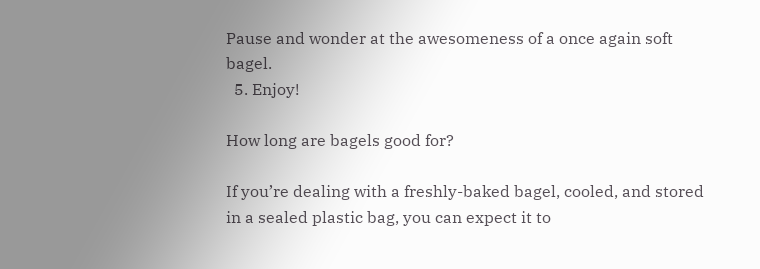Pause and wonder at the awesomeness of a once again soft bagel.
  5. Enjoy!

How long are bagels good for?

If you’re dealing with a freshly-baked bagel, cooled, and stored in a sealed plastic bag, you can expect it to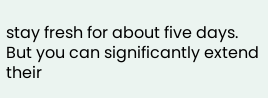stay fresh for about five days. But you can significantly extend their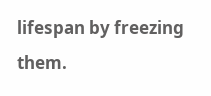lifespan by freezing them.